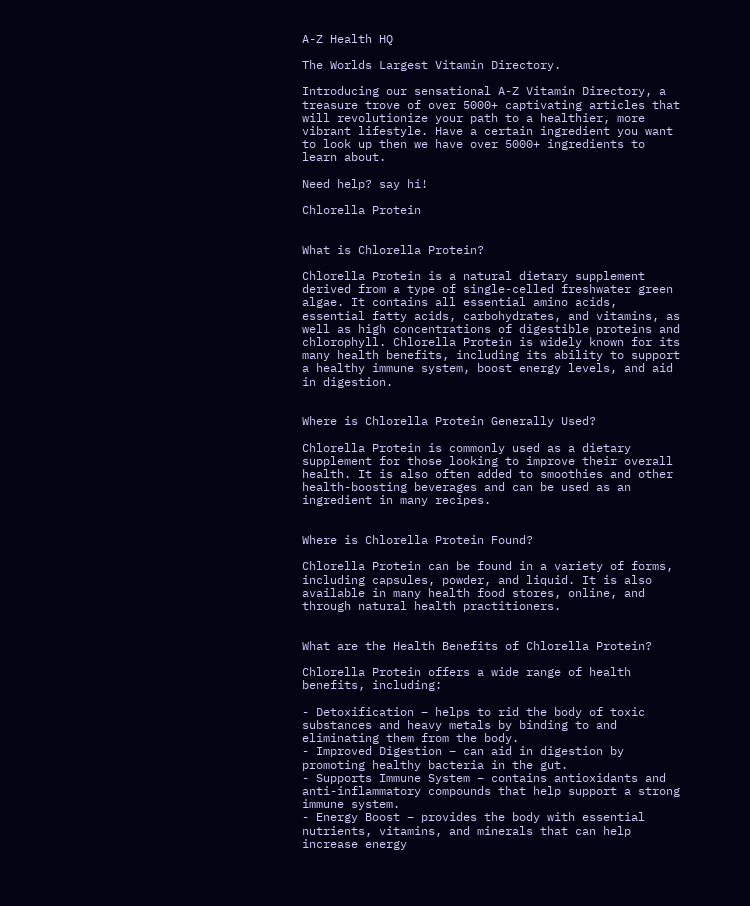A-Z Health HQ

The Worlds Largest Vitamin Directory.

Introducing our sensational A-Z Vitamin Directory, a treasure trove of over 5000+ captivating articles that will revolutionize your path to a healthier, more vibrant lifestyle. Have a certain ingredient you want to look up then we have over 5000+ ingredients to learn about.

Need help? say hi!

Chlorella Protein


What is Chlorella Protein?

Chlorella Protein is a natural dietary supplement derived from a type of single-celled freshwater green algae. It contains all essential amino acids, essential fatty acids, carbohydrates, and vitamins, as well as high concentrations of digestible proteins and chlorophyll. Chlorella Protein is widely known for its many health benefits, including its ability to support a healthy immune system, boost energy levels, and aid in digestion.


Where is Chlorella Protein Generally Used?

Chlorella Protein is commonly used as a dietary supplement for those looking to improve their overall health. It is also often added to smoothies and other health-boosting beverages and can be used as an ingredient in many recipes.


Where is Chlorella Protein Found?

Chlorella Protein can be found in a variety of forms, including capsules, powder, and liquid. It is also available in many health food stores, online, and through natural health practitioners.


What are the Health Benefits of Chlorella Protein?

Chlorella Protein offers a wide range of health benefits, including:

- Detoxification – helps to rid the body of toxic substances and heavy metals by binding to and eliminating them from the body.
- Improved Digestion – can aid in digestion by promoting healthy bacteria in the gut.
- Supports Immune System – contains antioxidants and anti-inflammatory compounds that help support a strong immune system.
- Energy Boost – provides the body with essential nutrients, vitamins, and minerals that can help increase energy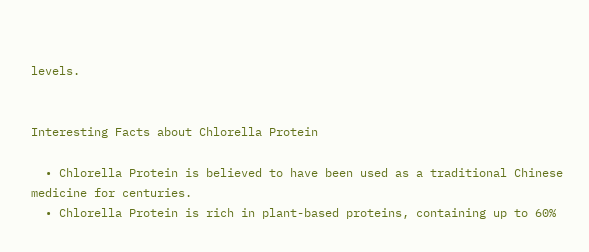levels.


Interesting Facts about Chlorella Protein

  • Chlorella Protein is believed to have been used as a traditional Chinese medicine for centuries.
  • Chlorella Protein is rich in plant-based proteins, containing up to 60%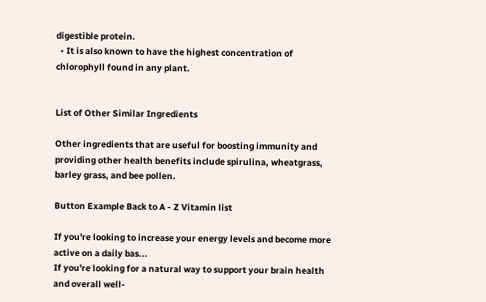digestible protein.
  • It is also known to have the highest concentration of chlorophyll found in any plant.


List of Other Similar Ingredients

Other ingredients that are useful for boosting immunity and providing other health benefits include spirulina, wheatgrass, barley grass, and bee pollen.

Button Example Back to A - Z Vitamin list

If you're looking to increase your energy levels and become more active on a daily bas...
If you're looking for a natural way to support your brain health and overall well-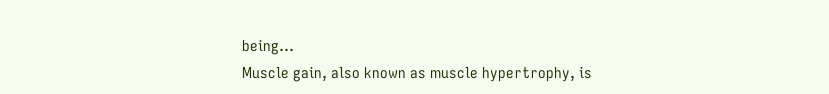being...
Muscle gain, also known as muscle hypertrophy, is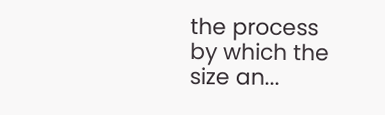the process by which the size an...